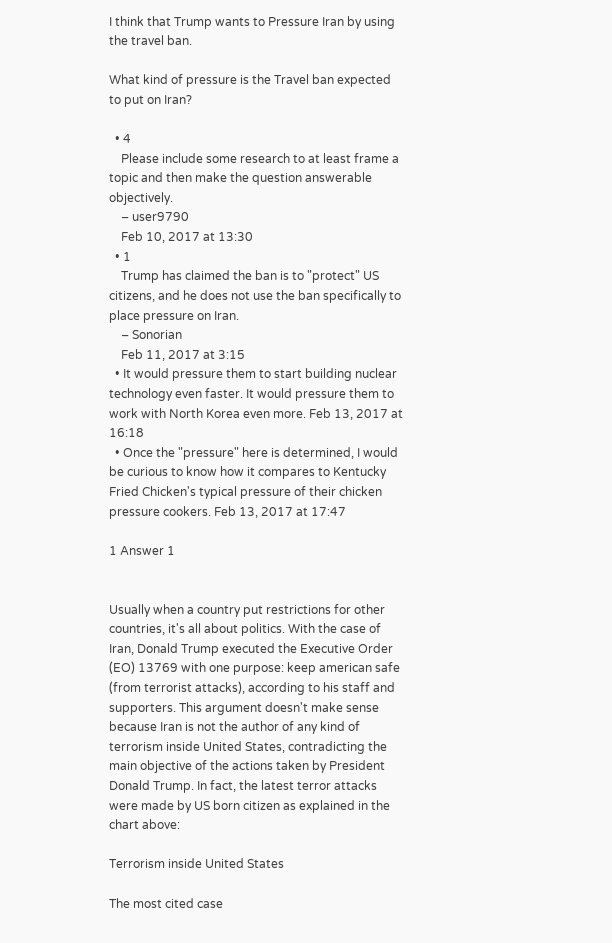I think that Trump wants to Pressure Iran by using the travel ban.

What kind of pressure is the Travel ban expected to put on Iran?

  • 4
    Please include some research to at least frame a topic and then make the question answerable objectively.
    – user9790
    Feb 10, 2017 at 13:30
  • 1
    Trump has claimed the ban is to "protect" US citizens, and he does not use the ban specifically to place pressure on Iran.
    – Sonorian
    Feb 11, 2017 at 3:15
  • It would pressure them to start building nuclear technology even faster. It would pressure them to work with North Korea even more. Feb 13, 2017 at 16:18
  • Once the "pressure" here is determined, I would be curious to know how it compares to Kentucky Fried Chicken's typical pressure of their chicken pressure cookers. Feb 13, 2017 at 17:47

1 Answer 1


Usually when a country put restrictions for other countries, it's all about politics. With the case of Iran, Donald Trump executed the Executive Order (EO) 13769 with one purpose: keep american safe (from terrorist attacks), according to his staff and supporters. This argument doesn't make sense because Iran is not the author of any kind of terrorism inside United States, contradicting the main objective of the actions taken by President Donald Trump. In fact, the latest terror attacks were made by US born citizen as explained in the chart above:

Terrorism inside United States

The most cited case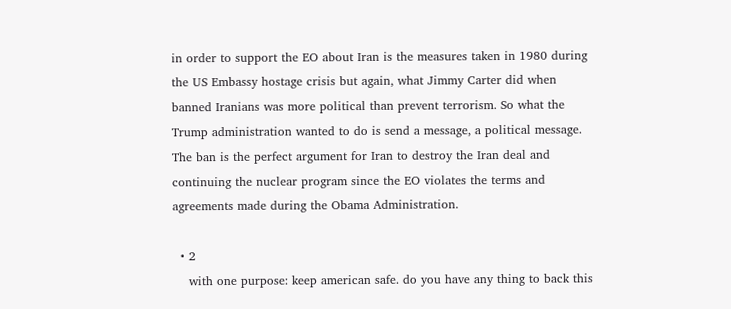in order to support the EO about Iran is the measures taken in 1980 during the US Embassy hostage crisis but again, what Jimmy Carter did when banned Iranians was more political than prevent terrorism. So what the Trump administration wanted to do is send a message, a political message. The ban is the perfect argument for Iran to destroy the Iran deal and continuing the nuclear program since the EO violates the terms and agreements made during the Obama Administration.

  • 2
    with one purpose: keep american safe. do you have any thing to back this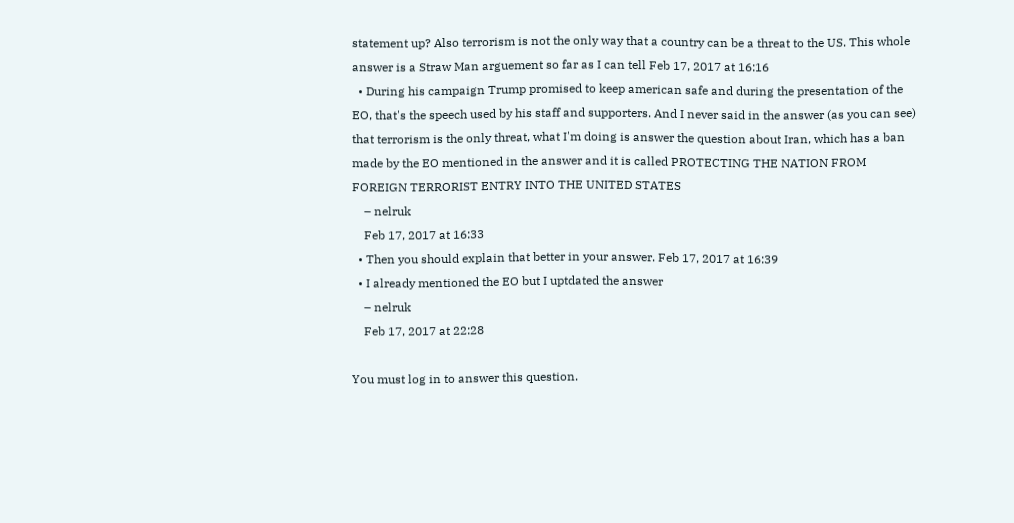statement up? Also terrorism is not the only way that a country can be a threat to the US. This whole answer is a Straw Man arguement so far as I can tell Feb 17, 2017 at 16:16
  • During his campaign Trump promised to keep american safe and during the presentation of the EO, that's the speech used by his staff and supporters. And I never said in the answer (as you can see) that terrorism is the only threat, what I'm doing is answer the question about Iran, which has a ban made by the EO mentioned in the answer and it is called PROTECTING THE NATION FROM FOREIGN TERRORIST ENTRY INTO THE UNITED STATES
    – nelruk
    Feb 17, 2017 at 16:33
  • Then you should explain that better in your answer. Feb 17, 2017 at 16:39
  • I already mentioned the EO but I uptdated the answer
    – nelruk
    Feb 17, 2017 at 22:28

You must log in to answer this question.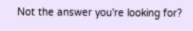Not the answer you're looking for?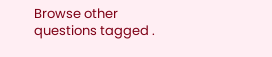Browse other questions tagged .